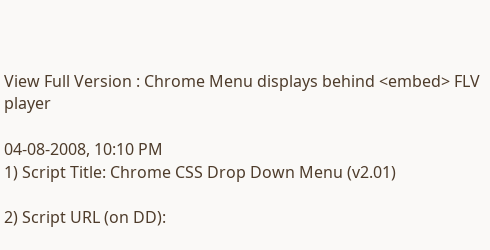View Full Version : Chrome Menu displays behind <embed> FLV player

04-08-2008, 10:10 PM
1) Script Title: Chrome CSS Drop Down Menu (v2.01)

2) Script URL (on DD):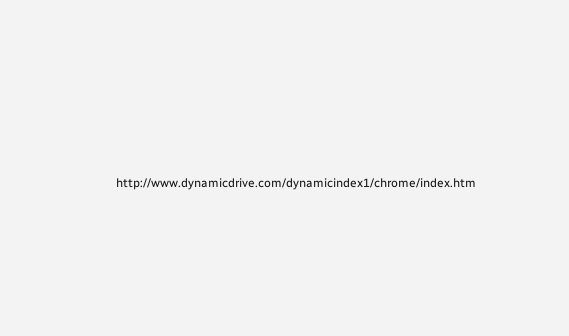http://www.dynamicdrive.com/dynamicindex1/chrome/index.htm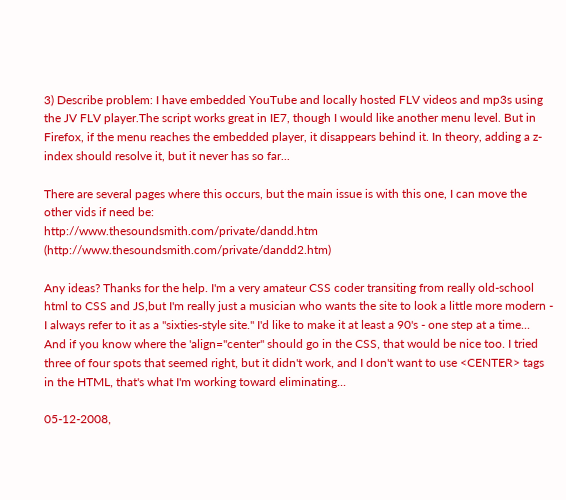3) Describe problem: I have embedded YouTube and locally hosted FLV videos and mp3s using the JV FLV player.The script works great in IE7, though I would like another menu level. But in Firefox, if the menu reaches the embedded player, it disappears behind it. In theory, adding a z-index should resolve it, but it never has so far...

There are several pages where this occurs, but the main issue is with this one, I can move the other vids if need be:
http://www.thesoundsmith.com/private/dandd.htm (http://www.thesoundsmith.com/private/dandd2.htm)

Any ideas? Thanks for the help. I'm a very amateur CSS coder transiting from really old-school html to CSS and JS,but I'm really just a musician who wants the site to look a little more modern - I always refer to it as a "sixties-style site." I'd like to make it at least a 90's - one step at a time...
And if you know where the 'align="center" should go in the CSS, that would be nice too. I tried three of four spots that seemed right, but it didn't work, and I don't want to use <CENTER> tags in the HTML, that's what I'm working toward eliminating...

05-12-2008,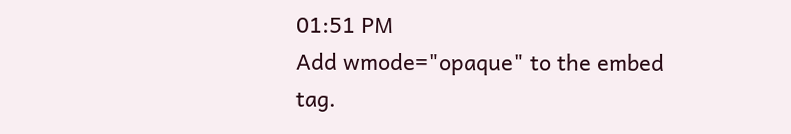01:51 PM
Add wmode="opaque" to the embed tag.